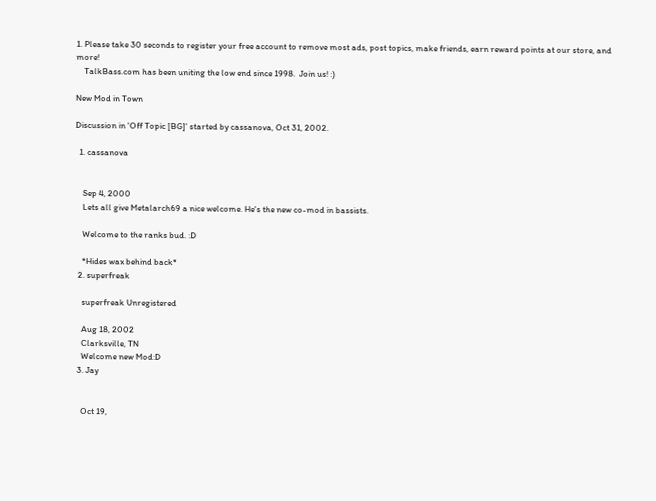1. Please take 30 seconds to register your free account to remove most ads, post topics, make friends, earn reward points at our store, and more!
    TalkBass.com has been uniting the low end since 1998.  Join us! :)

New Mod in Town

Discussion in 'Off Topic [BG]' started by cassanova, Oct 31, 2002.

  1. cassanova


    Sep 4, 2000
    Lets all give Metalarch69 a nice welcome. He's the new co-mod in bassists.

    Welcome to the ranks bud. :D

    *Hides wax behind back*
  2. superfreak

    superfreak Unregistered

    Aug 18, 2002
    Clarksville, TN
    Welcome new Mod:D
  3. Jay


    Oct 19,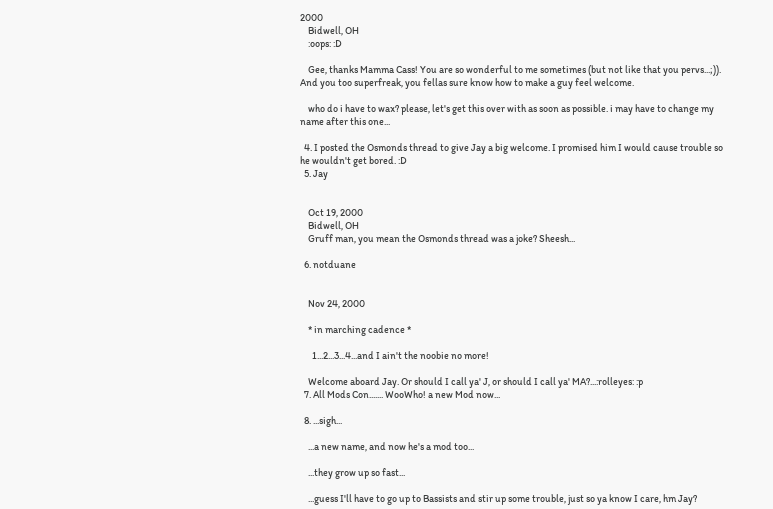2000
    Bidwell, OH
    :oops: :D

    Gee, thanks Mamma Cass! You are so wonderful to me sometimes (but not like that you pervs...;)). And you too superfreak, you fellas sure know how to make a guy feel welcome.

    who do i have to wax? please, let's get this over with as soon as possible. i may have to change my name after this one...

  4. I posted the Osmonds thread to give Jay a big welcome. I promised him I would cause trouble so he wouldn't get bored. :D
  5. Jay


    Oct 19, 2000
    Bidwell, OH
    Gruff man, you mean the Osmonds thread was a joke? Sheesh...

  6. notduane


    Nov 24, 2000

    * in marching cadence *

      1...2...3...4...and I ain't the noobie no more!

    Welcome aboard Jay. Or should I call ya' J, or should I call ya' MA?...:rolleyes: :p
  7. All Mods Con....... WooWho! a new Mod now...

  8. ...sigh...

    ...a new name, and now he's a mod too...

    ...they grow up so fast...

    ...guess I'll have to go up to Bassists and stir up some trouble, just so ya know I care, hm Jay?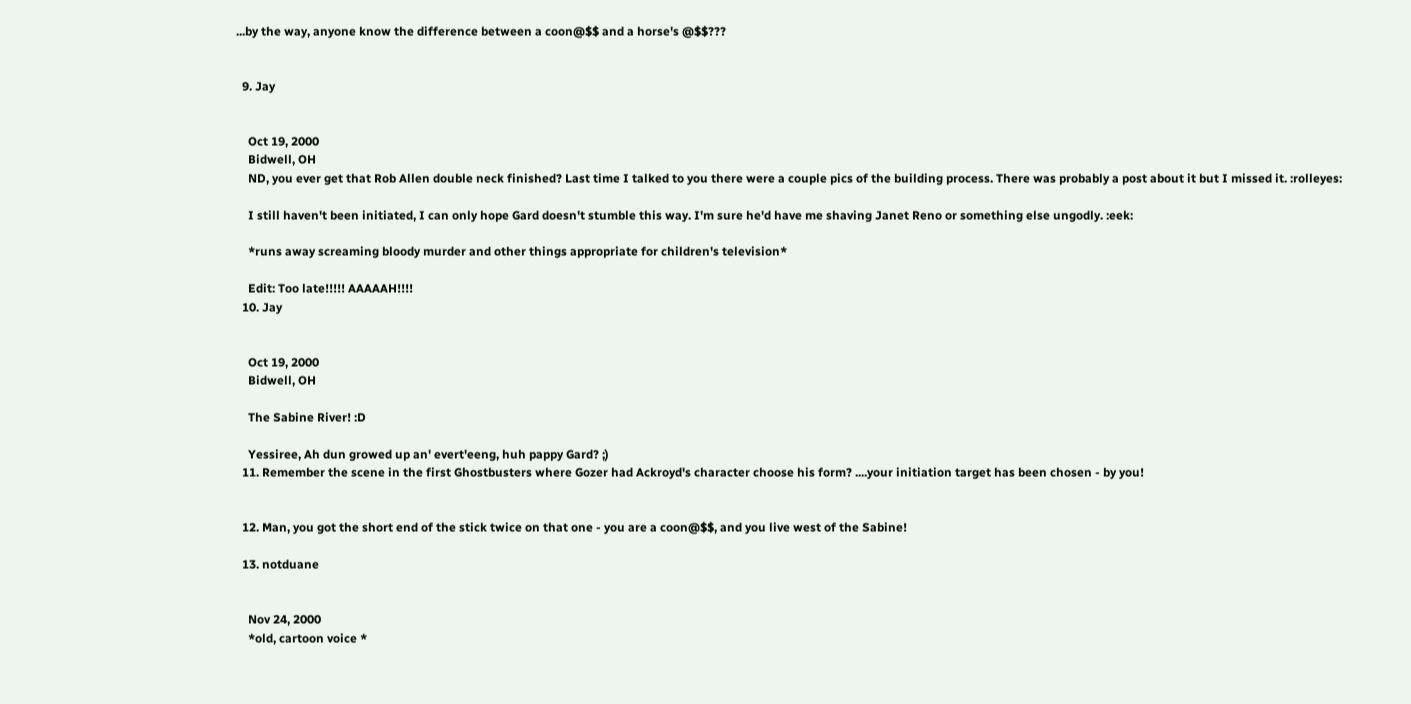...by the way, anyone know the difference between a coon@$$ and a horse's @$$???


  9. Jay


    Oct 19, 2000
    Bidwell, OH
    ND, you ever get that Rob Allen double neck finished? Last time I talked to you there were a couple pics of the building process. There was probably a post about it but I missed it. :rolleyes:

    I still haven't been initiated, I can only hope Gard doesn't stumble this way. I'm sure he'd have me shaving Janet Reno or something else ungodly. :eek:

    *runs away screaming bloody murder and other things appropriate for children's television*

    Edit: Too late!!!!! AAAAAH!!!!
  10. Jay


    Oct 19, 2000
    Bidwell, OH

    The Sabine River! :D

    Yessiree, Ah dun growed up an' evert'eeng, huh pappy Gard? ;)
  11. Remember the scene in the first Ghostbusters where Gozer had Ackroyd's character choose his form? ....your initiation target has been chosen - by you!


  12. Man, you got the short end of the stick twice on that one - you are a coon@$$, and you live west of the Sabine!

  13. notduane


    Nov 24, 2000
    *old, cartoon voice *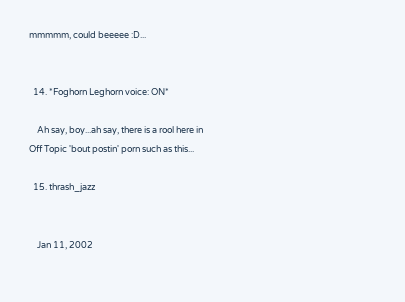mmmmm, could beeeee :D...


  14. *Foghorn Leghorn voice: ON*

    Ah say, boy...ah say, there is a rool here in Off Topic 'bout postin' porn such as this...

  15. thrash_jazz


    Jan 11, 2002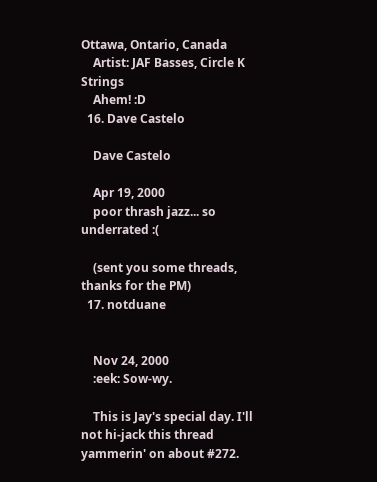Ottawa, Ontario, Canada
    Artist: JAF Basses, Circle K Strings
    Ahem! :D
  16. Dave Castelo

    Dave Castelo

    Apr 19, 2000
    poor thrash jazz... so underrated :(

    (sent you some threads, thanks for the PM)
  17. notduane


    Nov 24, 2000
    :eek: Sow-wy.

    This is Jay's special day. I'll not hi-jack this thread yammerin' on about #272.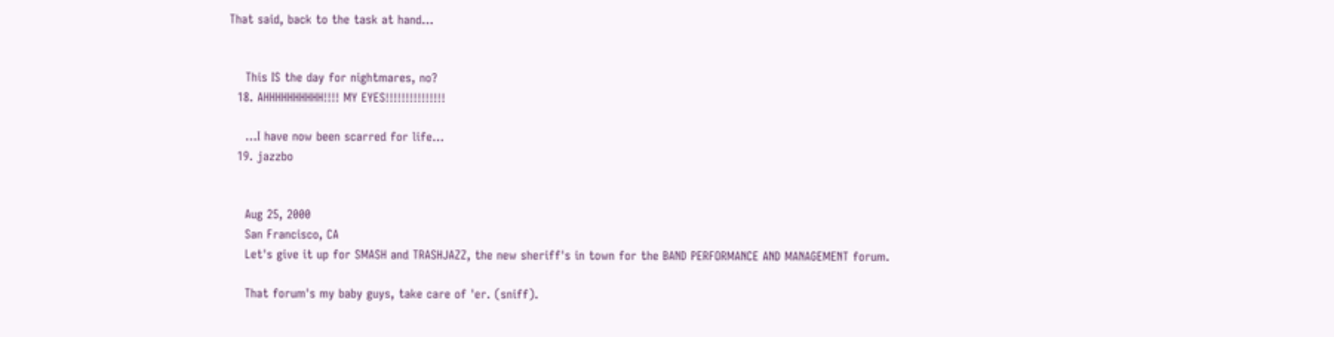That said, back to the task at hand...


    This IS the day for nightmares, no?
  18. AHHHHHHHHHH!!!! MY EYES!!!!!!!!!!!!!!!

    ...I have now been scarred for life...
  19. jazzbo


    Aug 25, 2000
    San Francisco, CA
    Let's give it up for SMASH and TRASHJAZZ, the new sheriff's in town for the BAND PERFORMANCE AND MANAGEMENT forum.

    That forum's my baby guys, take care of 'er. (sniff).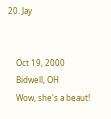20. Jay


    Oct 19, 2000
    Bidwell, OH
    Wow, she's a beaut!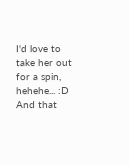I'd love to take her out for a spin, hehehe... :D And that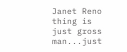Janet Reno thing is just gross man...just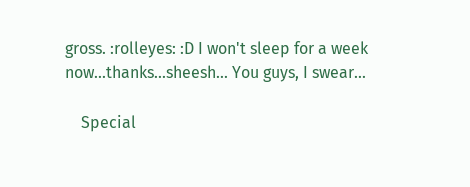gross. :rolleyes: :D I won't sleep for a week now...thanks...sheesh... You guys, I swear...

    Special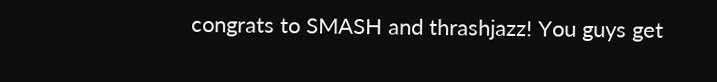congrats to SMASH and thrashjazz! You guys get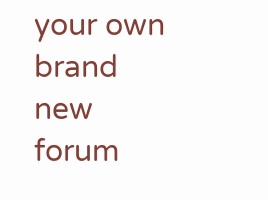your own brand new forum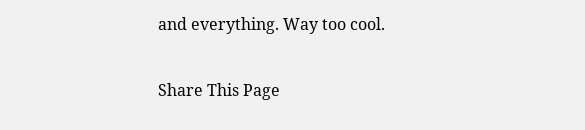and everything. Way too cool.

Share This Page